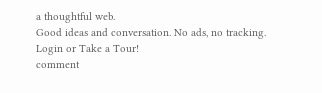a thoughtful web.
Good ideas and conversation. No ads, no tracking.   Login or Take a Tour!
comment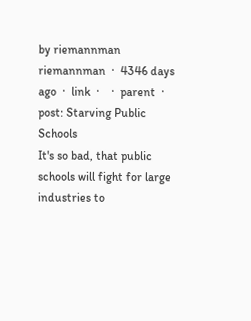by riemannman
riemannman  ·  4346 days ago  ·  link  ·    ·  parent  ·  post: Starving Public Schools
It's so bad, that public schools will fight for large industries to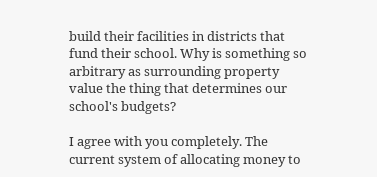build their facilities in districts that fund their school. Why is something so arbitrary as surrounding property value the thing that determines our school's budgets?

I agree with you completely. The current system of allocating money to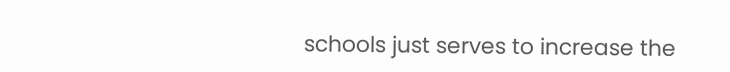schools just serves to increase the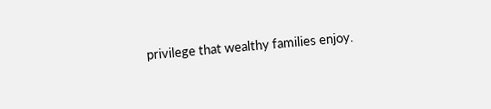privilege that wealthy families enjoy.